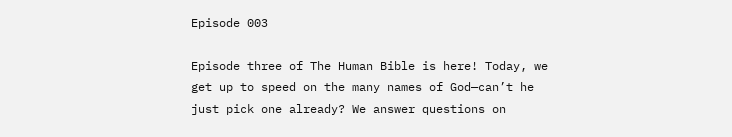Episode 003

Episode three of The Human Bible is here! Today, we get up to speed on the many names of God—can’t he just pick one already? We answer questions on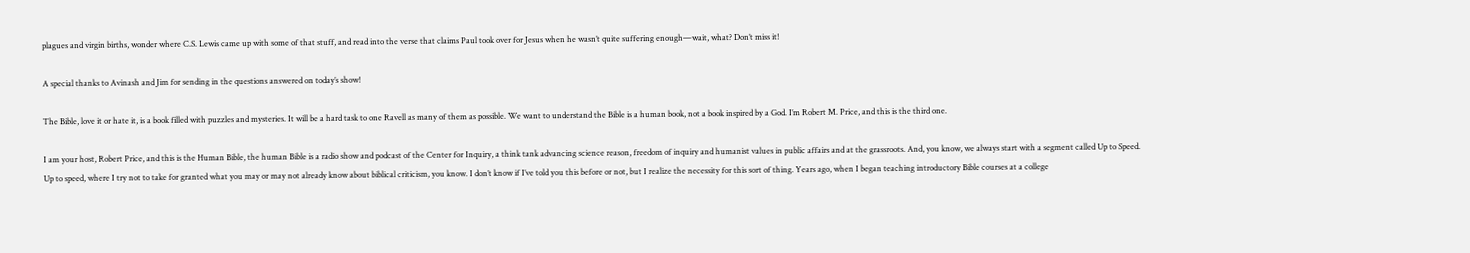plagues and virgin births, wonder where C.S. Lewis came up with some of that stuff, and read into the verse that claims Paul took over for Jesus when he wasn’t quite suffering enough—wait, what? Don’t miss it!

A special thanks to Avinash and Jim for sending in the questions answered on today’s show!

The Bible, love it or hate it, is a book filled with puzzles and mysteries. It will be a hard task to one Ravell as many of them as possible. We want to understand the Bible is a human book, not a book inspired by a God. I’m Robert M. Price, and this is the third one.

I am your host, Robert Price, and this is the Human Bible, the human Bible is a radio show and podcast of the Center for Inquiry, a think tank advancing science reason, freedom of inquiry and humanist values in public affairs and at the grassroots. And, you know, we always start with a segment called Up to Speed. Up to speed, where I try not to take for granted what you may or may not already know about biblical criticism, you know. I don’t know if I’ve told you this before or not, but I realize the necessity for this sort of thing. Years ago, when I began teaching introductory Bible courses at a college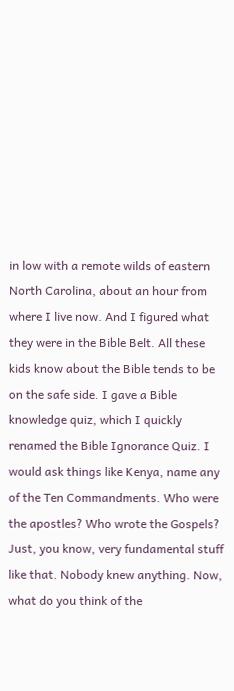in low with a remote wilds of eastern North Carolina, about an hour from where I live now. And I figured what they were in the Bible Belt. All these kids know about the Bible tends to be on the safe side. I gave a Bible knowledge quiz, which I quickly renamed the Bible Ignorance Quiz. I would ask things like Kenya, name any of the Ten Commandments. Who were the apostles? Who wrote the Gospels? Just, you know, very fundamental stuff like that. Nobody knew anything. Now, what do you think of the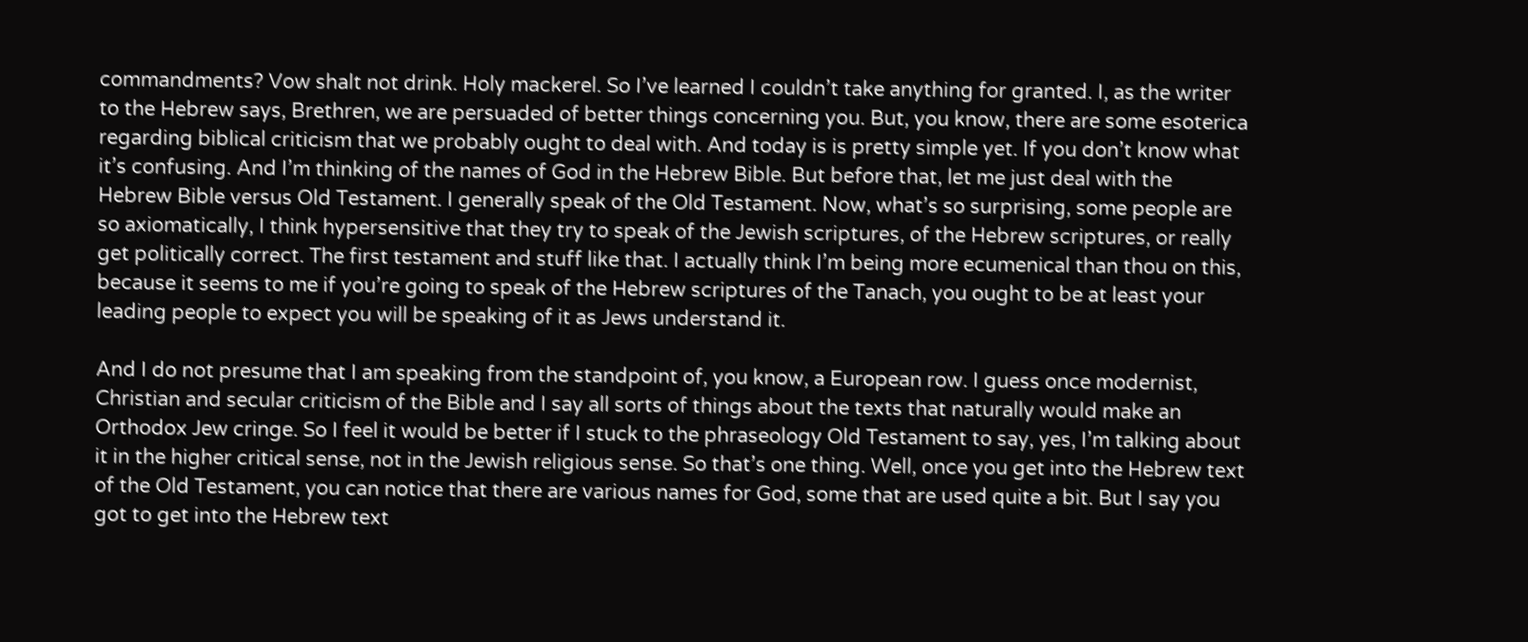commandments? Vow shalt not drink. Holy mackerel. So I’ve learned I couldn’t take anything for granted. I, as the writer to the Hebrew says, Brethren, we are persuaded of better things concerning you. But, you know, there are some esoterica regarding biblical criticism that we probably ought to deal with. And today is is pretty simple yet. If you don’t know what it’s confusing. And I’m thinking of the names of God in the Hebrew Bible. But before that, let me just deal with the Hebrew Bible versus Old Testament. I generally speak of the Old Testament. Now, what’s so surprising, some people are so axiomatically, I think hypersensitive that they try to speak of the Jewish scriptures, of the Hebrew scriptures, or really get politically correct. The first testament and stuff like that. I actually think I’m being more ecumenical than thou on this, because it seems to me if you’re going to speak of the Hebrew scriptures of the Tanach, you ought to be at least your leading people to expect you will be speaking of it as Jews understand it.

And I do not presume that I am speaking from the standpoint of, you know, a European row. I guess once modernist, Christian and secular criticism of the Bible and I say all sorts of things about the texts that naturally would make an Orthodox Jew cringe. So I feel it would be better if I stuck to the phraseology Old Testament to say, yes, I’m talking about it in the higher critical sense, not in the Jewish religious sense. So that’s one thing. Well, once you get into the Hebrew text of the Old Testament, you can notice that there are various names for God, some that are used quite a bit. But I say you got to get into the Hebrew text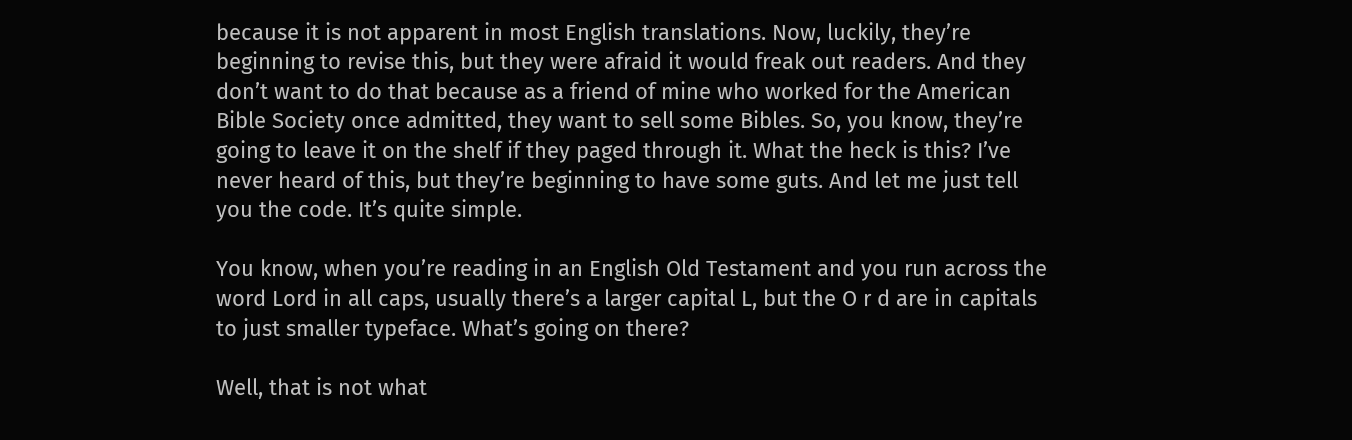because it is not apparent in most English translations. Now, luckily, they’re beginning to revise this, but they were afraid it would freak out readers. And they don’t want to do that because as a friend of mine who worked for the American Bible Society once admitted, they want to sell some Bibles. So, you know, they’re going to leave it on the shelf if they paged through it. What the heck is this? I’ve never heard of this, but they’re beginning to have some guts. And let me just tell you the code. It’s quite simple.

You know, when you’re reading in an English Old Testament and you run across the word Lord in all caps, usually there’s a larger capital L, but the O r d are in capitals to just smaller typeface. What’s going on there?

Well, that is not what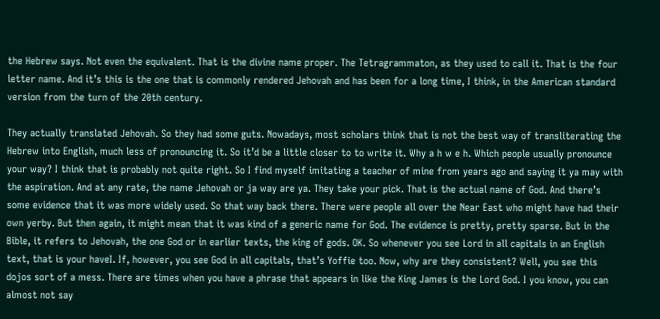the Hebrew says. Not even the equivalent. That is the divine name proper. The Tetragrammaton, as they used to call it. That is the four letter name. And it’s this is the one that is commonly rendered Jehovah and has been for a long time, I think, in the American standard version from the turn of the 20th century.

They actually translated Jehovah. So they had some guts. Nowadays, most scholars think that is not the best way of transliterating the Hebrew into English, much less of pronouncing it. So it’d be a little closer to to write it. Why a h w e h. Which people usually pronounce your way? I think that is probably not quite right. So I find myself imitating a teacher of mine from years ago and saying it ya may with the aspiration. And at any rate, the name Jehovah or ja way are ya. They take your pick. That is the actual name of God. And there’s some evidence that it was more widely used. So that way back there. There were people all over the Near East who might have had their own yerby. But then again, it might mean that it was kind of a generic name for God. The evidence is pretty, pretty sparse. But in the Bible, it refers to Jehovah, the one God or in earlier texts, the king of gods. OK. So whenever you see Lord in all capitals in an English text, that is your haveI. If, however, you see God in all capitals, that’s Yoffie too. Now, why are they consistent? Well, you see this dojos sort of a mess. There are times when you have a phrase that appears in like the King James is the Lord God. I you know, you can almost not say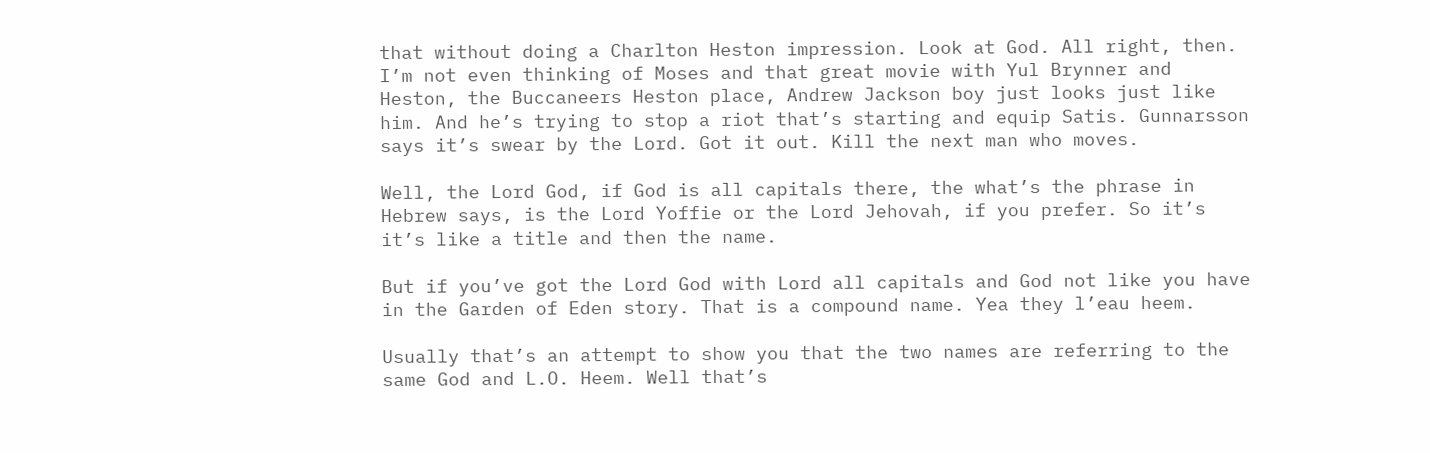that without doing a Charlton Heston impression. Look at God. All right, then. I’m not even thinking of Moses and that great movie with Yul Brynner and Heston, the Buccaneers Heston place, Andrew Jackson boy just looks just like him. And he’s trying to stop a riot that’s starting and equip Satis. Gunnarsson says it’s swear by the Lord. Got it out. Kill the next man who moves.

Well, the Lord God, if God is all capitals there, the what’s the phrase in Hebrew says, is the Lord Yoffie or the Lord Jehovah, if you prefer. So it’s it’s like a title and then the name.

But if you’ve got the Lord God with Lord all capitals and God not like you have in the Garden of Eden story. That is a compound name. Yea they l’eau heem.

Usually that’s an attempt to show you that the two names are referring to the same God and L.O. Heem. Well that’s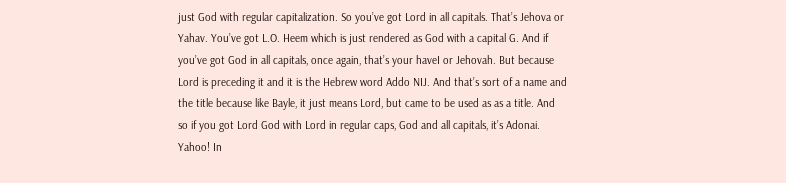just God with regular capitalization. So you’ve got Lord in all capitals. That’s Jehova or Yahav. You’ve got L.O. Heem which is just rendered as God with a capital G. And if you’ve got God in all capitals, once again, that’s your haveI or Jehovah. But because Lord is preceding it and it is the Hebrew word Addo NIJ. And that’s sort of a name and the title because like Bayle, it just means Lord, but came to be used as as a title. And so if you got Lord God with Lord in regular caps, God and all capitals, it’s Adonai. Yahoo! In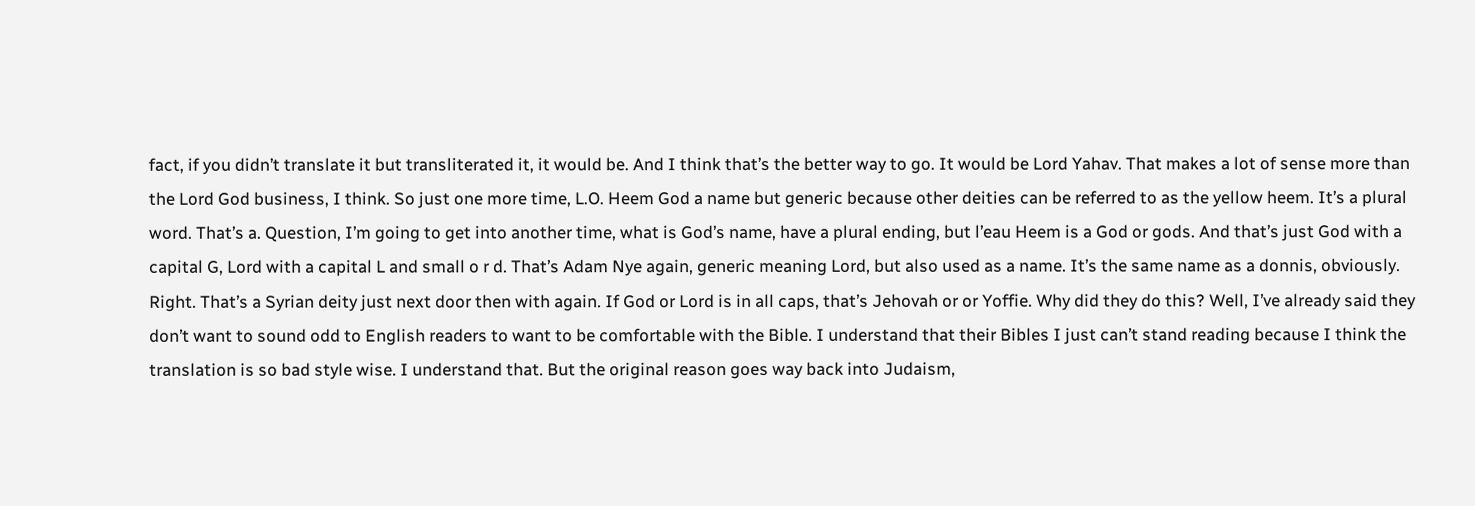fact, if you didn’t translate it but transliterated it, it would be. And I think that’s the better way to go. It would be Lord Yahav. That makes a lot of sense more than the Lord God business, I think. So just one more time, L.O. Heem God a name but generic because other deities can be referred to as the yellow heem. It’s a plural word. That’s a. Question, I’m going to get into another time, what is God’s name, have a plural ending, but l’eau Heem is a God or gods. And that’s just God with a capital G, Lord with a capital L and small o r d. That’s Adam Nye again, generic meaning Lord, but also used as a name. It’s the same name as a donnis, obviously. Right. That’s a Syrian deity just next door then with again. If God or Lord is in all caps, that’s Jehovah or or Yoffie. Why did they do this? Well, I’ve already said they don’t want to sound odd to English readers to want to be comfortable with the Bible. I understand that their Bibles I just can’t stand reading because I think the translation is so bad style wise. I understand that. But the original reason goes way back into Judaism,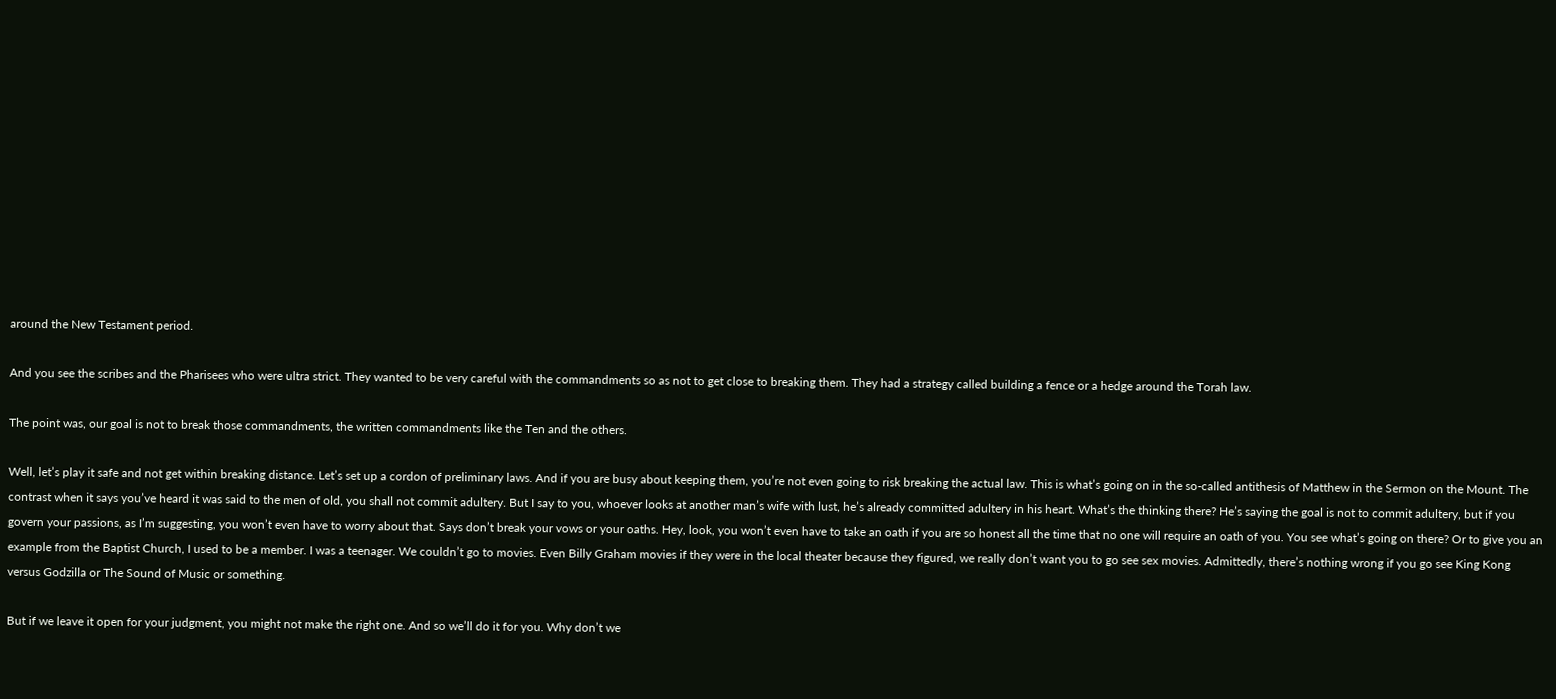around the New Testament period.

And you see the scribes and the Pharisees who were ultra strict. They wanted to be very careful with the commandments so as not to get close to breaking them. They had a strategy called building a fence or a hedge around the Torah law.

The point was, our goal is not to break those commandments, the written commandments like the Ten and the others.

Well, let’s play it safe and not get within breaking distance. Let’s set up a cordon of preliminary laws. And if you are busy about keeping them, you’re not even going to risk breaking the actual law. This is what’s going on in the so-called antithesis of Matthew in the Sermon on the Mount. The contrast when it says you’ve heard it was said to the men of old, you shall not commit adultery. But I say to you, whoever looks at another man’s wife with lust, he’s already committed adultery in his heart. What’s the thinking there? He’s saying the goal is not to commit adultery, but if you govern your passions, as I’m suggesting, you won’t even have to worry about that. Says don’t break your vows or your oaths. Hey, look, you won’t even have to take an oath if you are so honest all the time that no one will require an oath of you. You see what’s going on there? Or to give you an example from the Baptist Church, I used to be a member. I was a teenager. We couldn’t go to movies. Even Billy Graham movies if they were in the local theater because they figured, we really don’t want you to go see sex movies. Admittedly, there’s nothing wrong if you go see King Kong versus Godzilla or The Sound of Music or something.

But if we leave it open for your judgment, you might not make the right one. And so we’ll do it for you. Why don’t we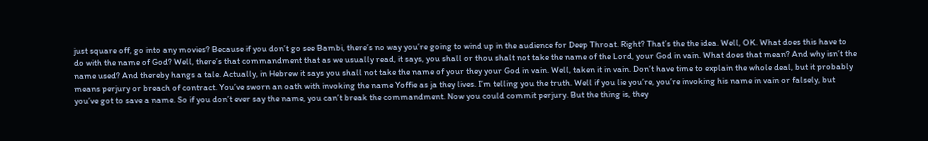just square off, go into any movies? Because if you don’t go see Bambi, there’s no way you’re going to wind up in the audience for Deep Throat. Right? That’s the the idea. Well, OK. What does this have to do with the name of God? Well, there’s that commandment that as we usually read, it says, you shall or thou shalt not take the name of the Lord, your God in vain. What does that mean? And why isn’t the name used? And thereby hangs a tale. Actually, in Hebrew it says you shall not take the name of your they your God in vain. Well, taken it in vain. Don’t have time to explain the whole deal, but it probably means perjury or breach of contract. You’ve sworn an oath with invoking the name Yoffie as ja they lives. I’m telling you the truth. Well if you lie you’re, you’re invoking his name in vain or falsely, but you’ve got to save a name. So if you don’t ever say the name, you can’t break the commandment. Now you could commit perjury. But the thing is, they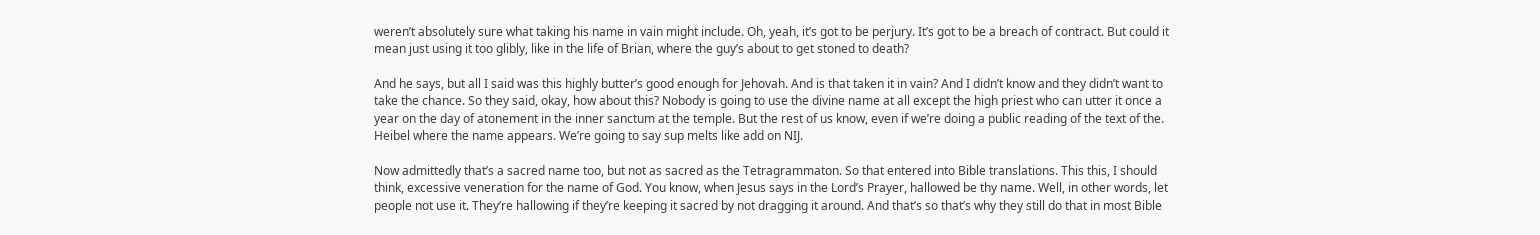weren’t absolutely sure what taking his name in vain might include. Oh, yeah, it’s got to be perjury. It’s got to be a breach of contract. But could it mean just using it too glibly, like in the life of Brian, where the guy’s about to get stoned to death?

And he says, but all I said was this highly butter’s good enough for Jehovah. And is that taken it in vain? And I didn’t know and they didn’t want to take the chance. So they said, okay, how about this? Nobody is going to use the divine name at all except the high priest who can utter it once a year on the day of atonement in the inner sanctum at the temple. But the rest of us know, even if we’re doing a public reading of the text of the. Heibel where the name appears. We’re going to say sup melts like add on NIJ.

Now admittedly that’s a sacred name too, but not as sacred as the Tetragrammaton. So that entered into Bible translations. This this, I should think, excessive veneration for the name of God. You know, when Jesus says in the Lord’s Prayer, hallowed be thy name. Well, in other words, let people not use it. They’re hallowing if they’re keeping it sacred by not dragging it around. And that’s so that’s why they still do that in most Bible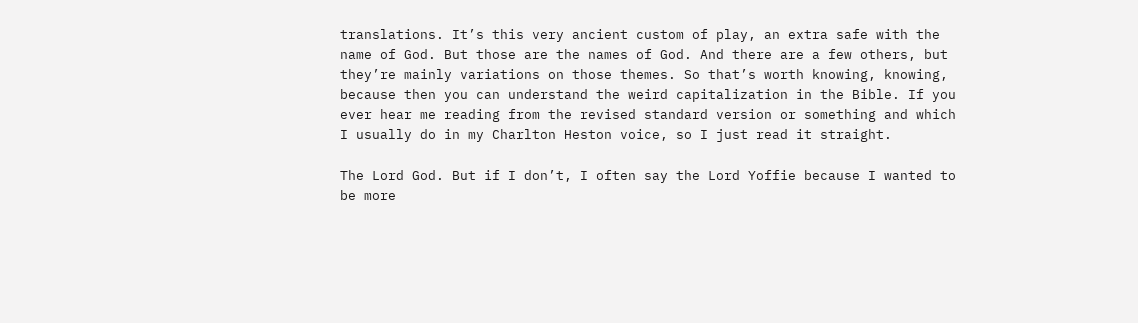translations. It’s this very ancient custom of play, an extra safe with the name of God. But those are the names of God. And there are a few others, but they’re mainly variations on those themes. So that’s worth knowing, knowing, because then you can understand the weird capitalization in the Bible. If you ever hear me reading from the revised standard version or something and which I usually do in my Charlton Heston voice, so I just read it straight.

The Lord God. But if I don’t, I often say the Lord Yoffie because I wanted to be more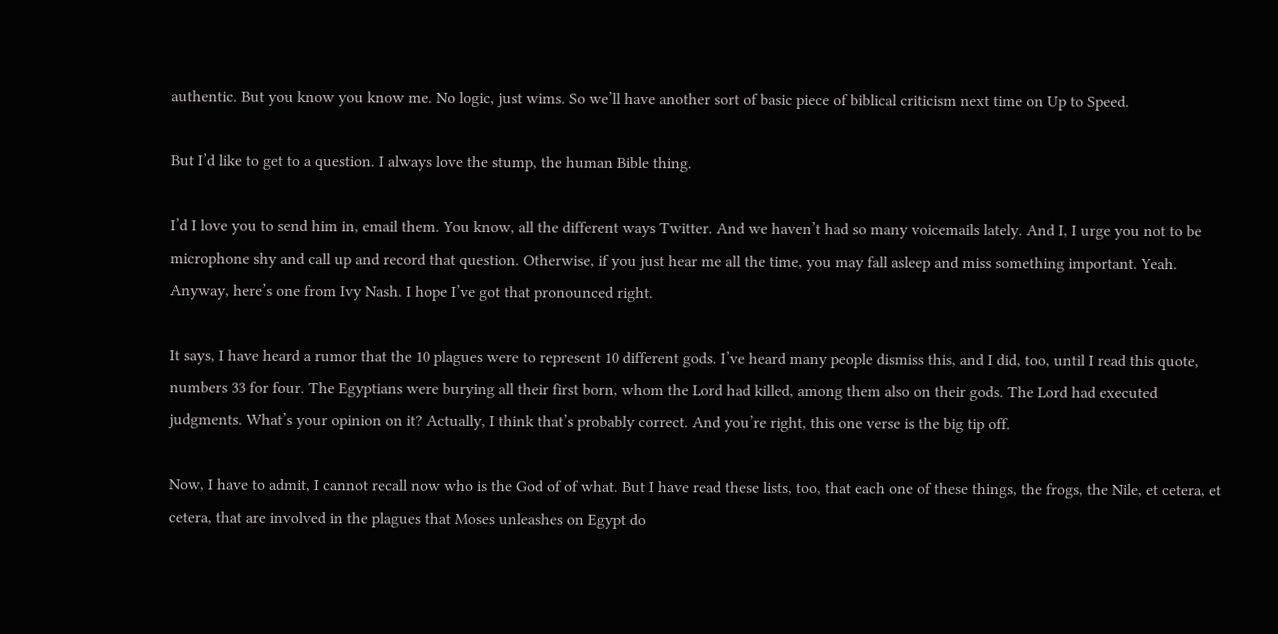authentic. But you know you know me. No logic, just wims. So we’ll have another sort of basic piece of biblical criticism next time on Up to Speed.

But I’d like to get to a question. I always love the stump, the human Bible thing.

I’d I love you to send him in, email them. You know, all the different ways Twitter. And we haven’t had so many voicemails lately. And I, I urge you not to be microphone shy and call up and record that question. Otherwise, if you just hear me all the time, you may fall asleep and miss something important. Yeah. Anyway, here’s one from Ivy Nash. I hope I’ve got that pronounced right.

It says, I have heard a rumor that the 10 plagues were to represent 10 different gods. I’ve heard many people dismiss this, and I did, too, until I read this quote, numbers 33 for four. The Egyptians were burying all their first born, whom the Lord had killed, among them also on their gods. The Lord had executed judgments. What’s your opinion on it? Actually, I think that’s probably correct. And you’re right, this one verse is the big tip off.

Now, I have to admit, I cannot recall now who is the God of of what. But I have read these lists, too, that each one of these things, the frogs, the Nile, et cetera, et cetera, that are involved in the plagues that Moses unleashes on Egypt do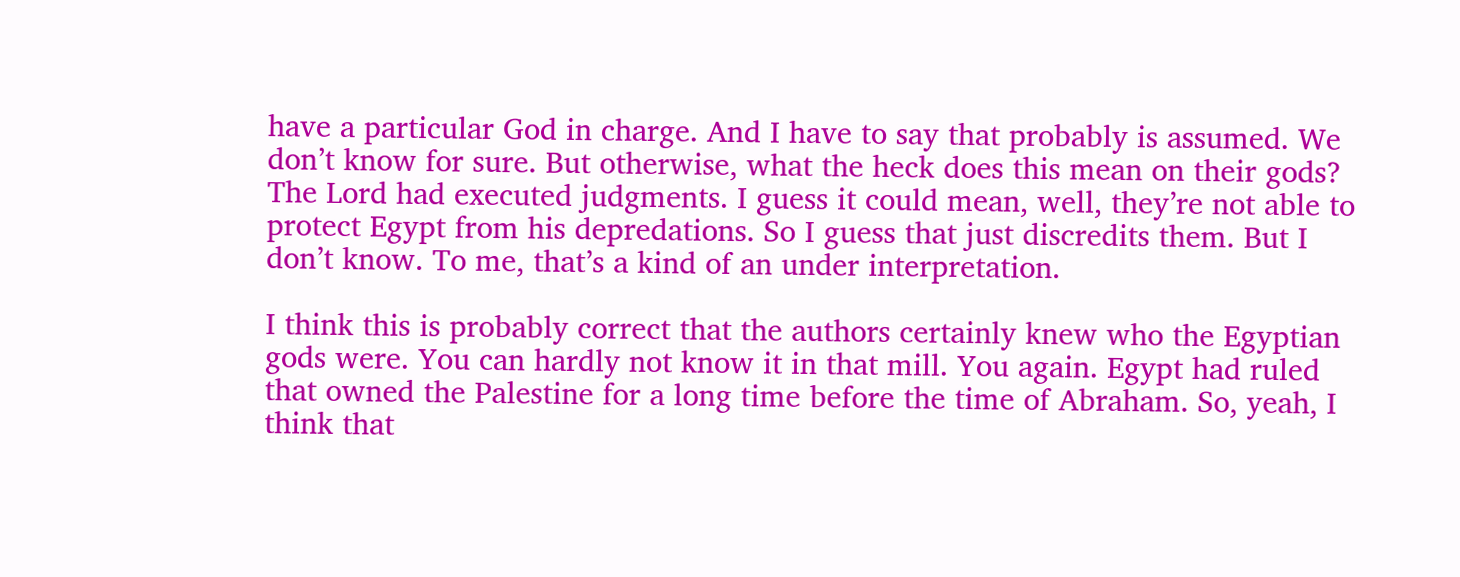have a particular God in charge. And I have to say that probably is assumed. We don’t know for sure. But otherwise, what the heck does this mean on their gods? The Lord had executed judgments. I guess it could mean, well, they’re not able to protect Egypt from his depredations. So I guess that just discredits them. But I don’t know. To me, that’s a kind of an under interpretation.

I think this is probably correct that the authors certainly knew who the Egyptian gods were. You can hardly not know it in that mill. You again. Egypt had ruled that owned the Palestine for a long time before the time of Abraham. So, yeah, I think that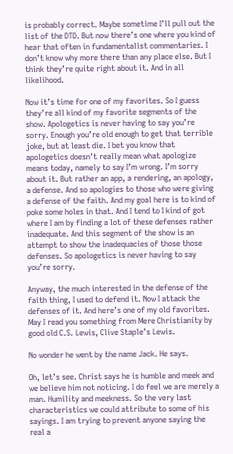is probably correct. Maybe sometime I’ll pull out the list of the DTD. But now there’s one where you kind of hear that often in fundamentalist commentaries. I don’t know why more there than any place else. But I think they’re quite right about it. And in all likelihood.

Now it’s time for one of my favorites. So I guess they’re all kind of my favorite segments of the show. Apologetics is never having to say you’re sorry. Enough you’re old enough to get that terrible joke, but at least die. I bet you know that apologetics doesn’t really mean what apologize means today, namely to say I’m wrong. I’m sorry about it. But rather an app, a rendering, an apology, a defense. And so apologies to those who were giving a defense of the faith. And my goal here is to kind of poke some holes in that. And I tend to I kind of got where I am by finding a lot of these defenses rather inadequate. And this segment of the show is an attempt to show the inadequacies of those those defenses. So apologetics is never having to say you’re sorry.

Anyway, the much interested in the defense of the faith thing, I used to defend it. Now I attack the defenses of it. And here’s one of my old favorites. May I read you something from Mere Christianity by good old C.S. Lewis, Clive Staple’s Lewis.

No wonder he went by the name Jack. He says.

Oh, let’s see. Christ says he is humble and meek and we believe him not noticing. I do feel we are merely a man. Humility and meekness. So the very last characteristics we could attribute to some of his sayings. I am trying to prevent anyone saying the real a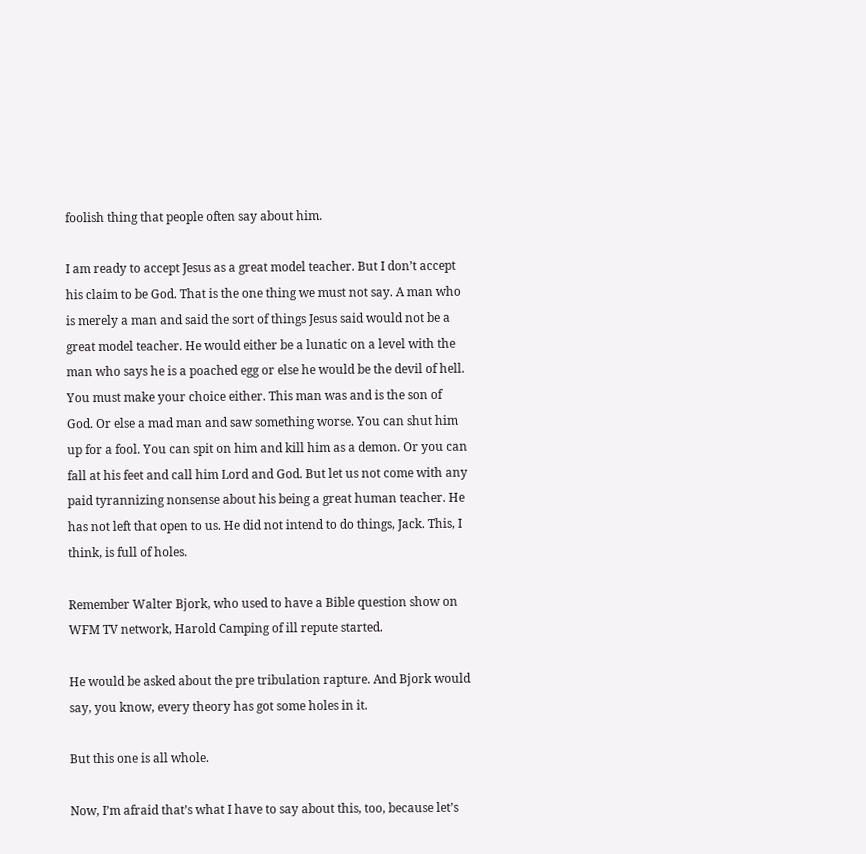foolish thing that people often say about him.

I am ready to accept Jesus as a great model teacher. But I don’t accept his claim to be God. That is the one thing we must not say. A man who is merely a man and said the sort of things Jesus said would not be a great model teacher. He would either be a lunatic on a level with the man who says he is a poached egg or else he would be the devil of hell. You must make your choice either. This man was and is the son of God. Or else a mad man and saw something worse. You can shut him up for a fool. You can spit on him and kill him as a demon. Or you can fall at his feet and call him Lord and God. But let us not come with any paid tyrannizing nonsense about his being a great human teacher. He has not left that open to us. He did not intend to do things, Jack. This, I think, is full of holes.

Remember Walter Bjork, who used to have a Bible question show on WFM TV network, Harold Camping of ill repute started.

He would be asked about the pre tribulation rapture. And Bjork would say, you know, every theory has got some holes in it.

But this one is all whole.

Now, I’m afraid that’s what I have to say about this, too, because let’s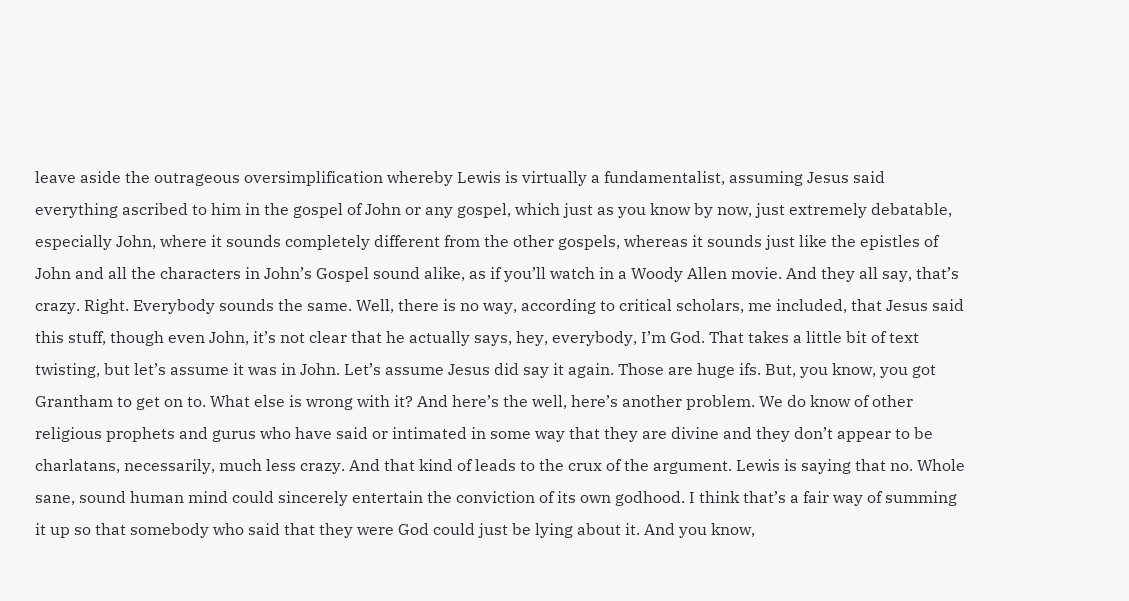leave aside the outrageous oversimplification whereby Lewis is virtually a fundamentalist, assuming Jesus said everything ascribed to him in the gospel of John or any gospel, which just as you know by now, just extremely debatable, especially John, where it sounds completely different from the other gospels, whereas it sounds just like the epistles of John and all the characters in John’s Gospel sound alike, as if you’ll watch in a Woody Allen movie. And they all say, that’s crazy. Right. Everybody sounds the same. Well, there is no way, according to critical scholars, me included, that Jesus said this stuff, though even John, it’s not clear that he actually says, hey, everybody, I’m God. That takes a little bit of text twisting, but let’s assume it was in John. Let’s assume Jesus did say it again. Those are huge ifs. But, you know, you got Grantham to get on to. What else is wrong with it? And here’s the well, here’s another problem. We do know of other religious prophets and gurus who have said or intimated in some way that they are divine and they don’t appear to be charlatans, necessarily, much less crazy. And that kind of leads to the crux of the argument. Lewis is saying that no. Whole sane, sound human mind could sincerely entertain the conviction of its own godhood. I think that’s a fair way of summing it up so that somebody who said that they were God could just be lying about it. And you know,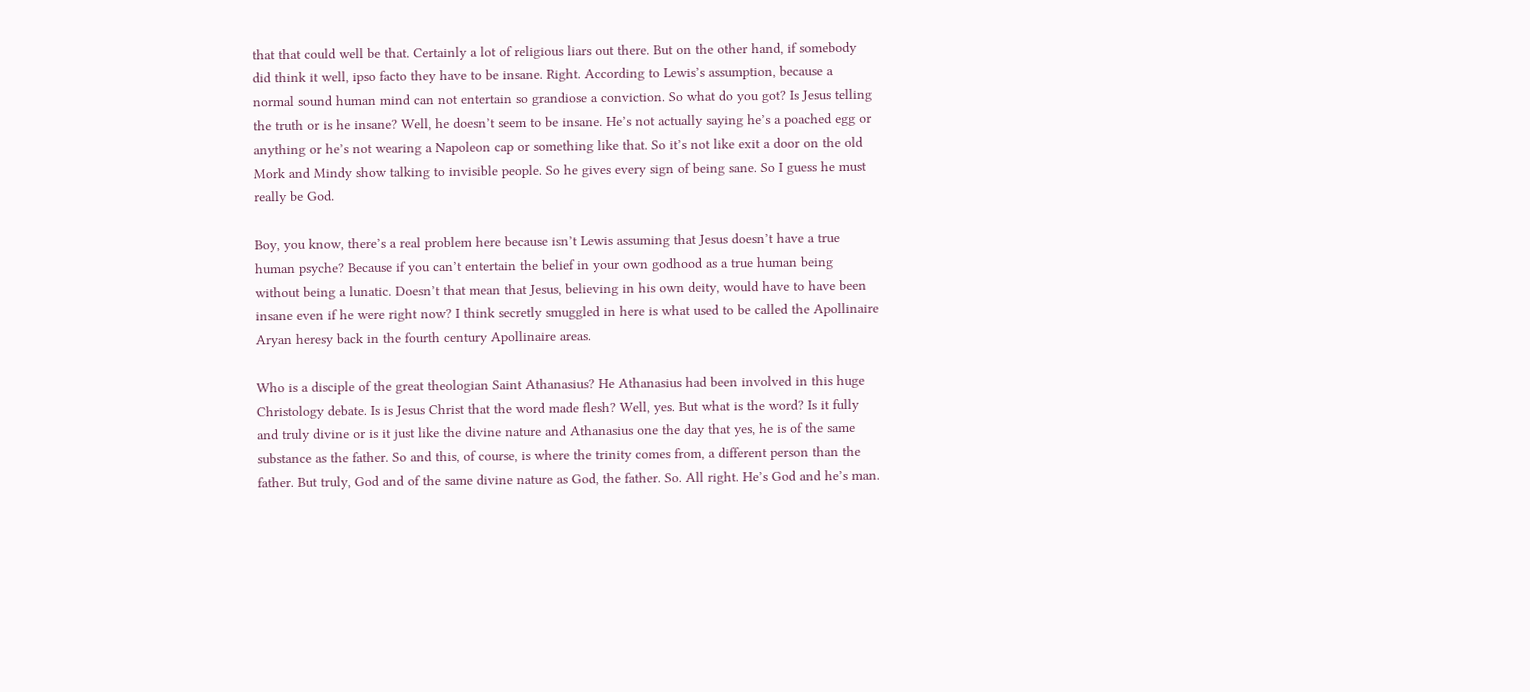that that could well be that. Certainly a lot of religious liars out there. But on the other hand, if somebody did think it well, ipso facto they have to be insane. Right. According to Lewis’s assumption, because a normal sound human mind can not entertain so grandiose a conviction. So what do you got? Is Jesus telling the truth or is he insane? Well, he doesn’t seem to be insane. He’s not actually saying he’s a poached egg or anything or he’s not wearing a Napoleon cap or something like that. So it’s not like exit a door on the old Mork and Mindy show talking to invisible people. So he gives every sign of being sane. So I guess he must really be God.

Boy, you know, there’s a real problem here because isn’t Lewis assuming that Jesus doesn’t have a true human psyche? Because if you can’t entertain the belief in your own godhood as a true human being without being a lunatic. Doesn’t that mean that Jesus, believing in his own deity, would have to have been insane even if he were right now? I think secretly smuggled in here is what used to be called the Apollinaire Aryan heresy back in the fourth century Apollinaire areas.

Who is a disciple of the great theologian Saint Athanasius? He Athanasius had been involved in this huge Christology debate. Is is Jesus Christ that the word made flesh? Well, yes. But what is the word? Is it fully and truly divine or is it just like the divine nature and Athanasius one the day that yes, he is of the same substance as the father. So and this, of course, is where the trinity comes from, a different person than the father. But truly, God and of the same divine nature as God, the father. So. All right. He’s God and he’s man.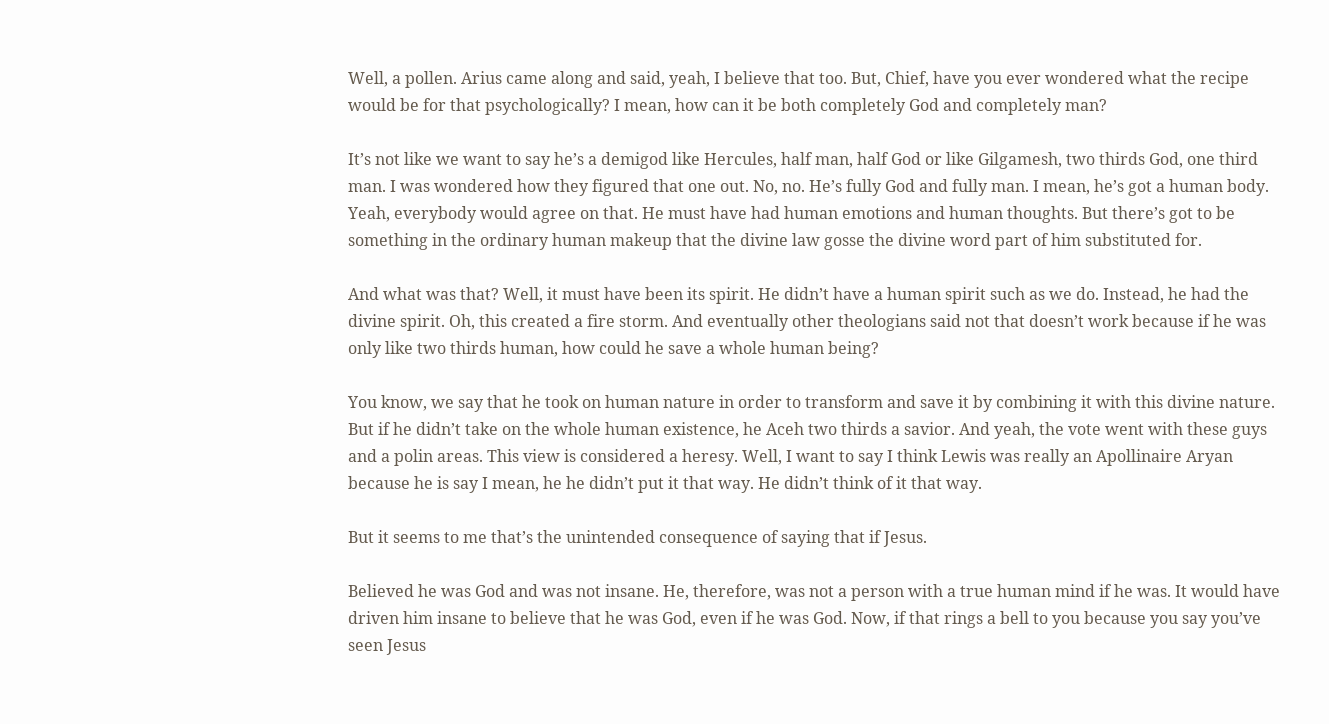Well, a pollen. Arius came along and said, yeah, I believe that too. But, Chief, have you ever wondered what the recipe would be for that psychologically? I mean, how can it be both completely God and completely man?

It’s not like we want to say he’s a demigod like Hercules, half man, half God or like Gilgamesh, two thirds God, one third man. I was wondered how they figured that one out. No, no. He’s fully God and fully man. I mean, he’s got a human body. Yeah, everybody would agree on that. He must have had human emotions and human thoughts. But there’s got to be something in the ordinary human makeup that the divine law gosse the divine word part of him substituted for.

And what was that? Well, it must have been its spirit. He didn’t have a human spirit such as we do. Instead, he had the divine spirit. Oh, this created a fire storm. And eventually other theologians said not that doesn’t work because if he was only like two thirds human, how could he save a whole human being?

You know, we say that he took on human nature in order to transform and save it by combining it with this divine nature. But if he didn’t take on the whole human existence, he Aceh two thirds a savior. And yeah, the vote went with these guys and a polin areas. This view is considered a heresy. Well, I want to say I think Lewis was really an Apollinaire Aryan because he is say I mean, he he didn’t put it that way. He didn’t think of it that way.

But it seems to me that’s the unintended consequence of saying that if Jesus.

Believed he was God and was not insane. He, therefore, was not a person with a true human mind if he was. It would have driven him insane to believe that he was God, even if he was God. Now, if that rings a bell to you because you say you’ve seen Jesus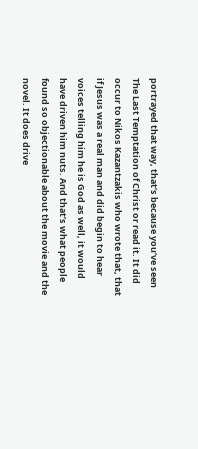portrayed that way, that’s because you’ve seen The Last Temptation of Christ or read it. It did occur to Nikos Kazantzakis who wrote that, that if Jesus was a real man and did begin to hear voices telling him he is God as well, it would have driven him nuts. And that’s what people found so objectionable about the movie and the novel. It does drive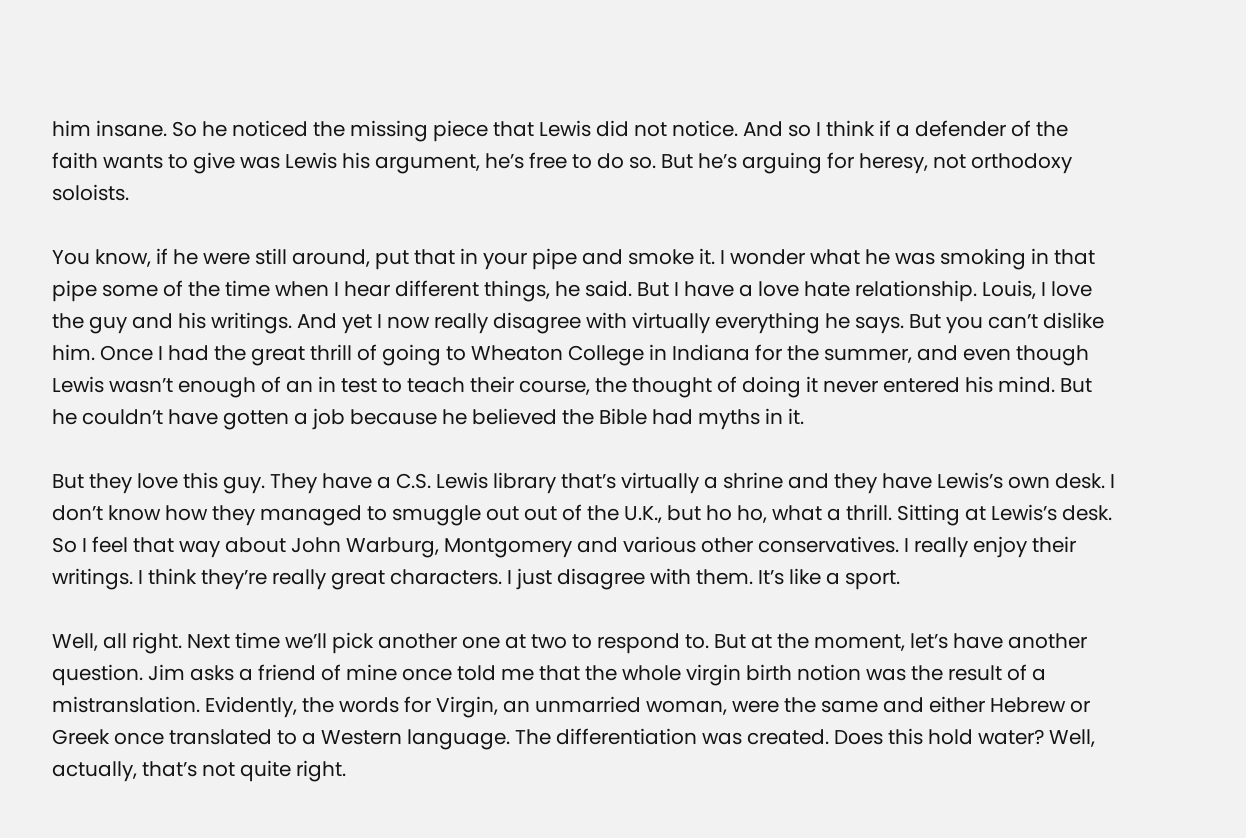him insane. So he noticed the missing piece that Lewis did not notice. And so I think if a defender of the faith wants to give was Lewis his argument, he’s free to do so. But he’s arguing for heresy, not orthodoxy soloists.

You know, if he were still around, put that in your pipe and smoke it. I wonder what he was smoking in that pipe some of the time when I hear different things, he said. But I have a love hate relationship. Louis, I love the guy and his writings. And yet I now really disagree with virtually everything he says. But you can’t dislike him. Once I had the great thrill of going to Wheaton College in Indiana for the summer, and even though Lewis wasn’t enough of an in test to teach their course, the thought of doing it never entered his mind. But he couldn’t have gotten a job because he believed the Bible had myths in it.

But they love this guy. They have a C.S. Lewis library that’s virtually a shrine and they have Lewis’s own desk. I don’t know how they managed to smuggle out out of the U.K., but ho ho, what a thrill. Sitting at Lewis’s desk. So I feel that way about John Warburg, Montgomery and various other conservatives. I really enjoy their writings. I think they’re really great characters. I just disagree with them. It’s like a sport.

Well, all right. Next time we’ll pick another one at two to respond to. But at the moment, let’s have another question. Jim asks a friend of mine once told me that the whole virgin birth notion was the result of a mistranslation. Evidently, the words for Virgin, an unmarried woman, were the same and either Hebrew or Greek once translated to a Western language. The differentiation was created. Does this hold water? Well, actually, that’s not quite right.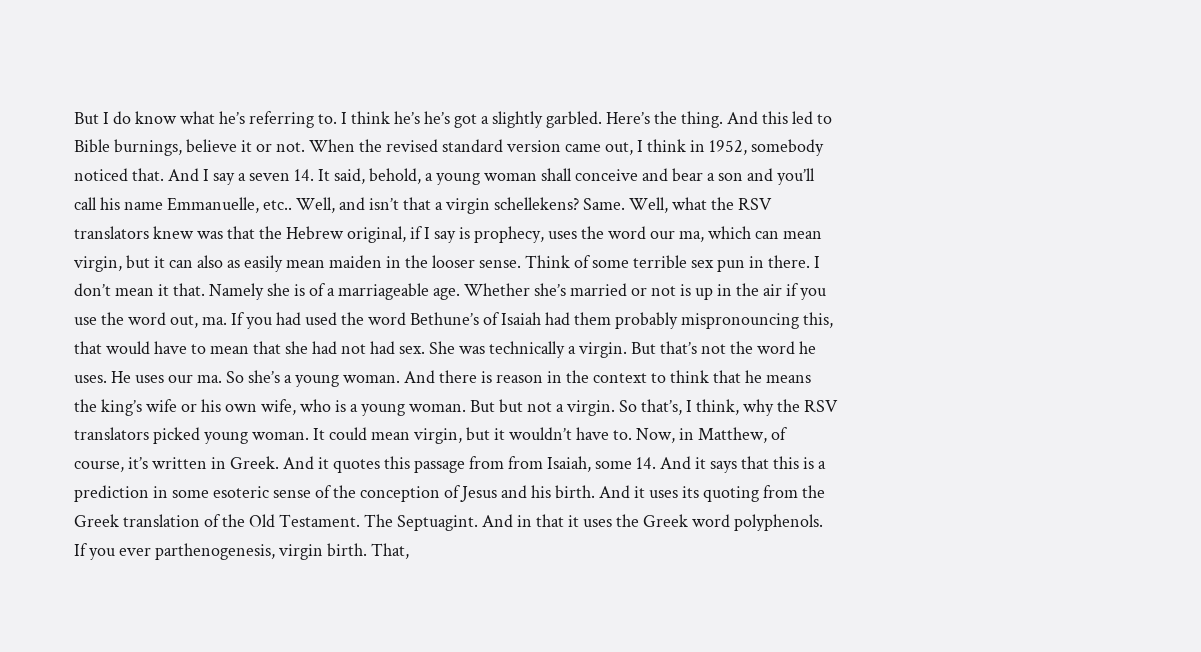But I do know what he’s referring to. I think he’s he’s got a slightly garbled. Here’s the thing. And this led to Bible burnings, believe it or not. When the revised standard version came out, I think in 1952, somebody noticed that. And I say a seven 14. It said, behold, a young woman shall conceive and bear a son and you’ll call his name Emmanuelle, etc.. Well, and isn’t that a virgin schellekens? Same. Well, what the RSV translators knew was that the Hebrew original, if I say is prophecy, uses the word our ma, which can mean virgin, but it can also as easily mean maiden in the looser sense. Think of some terrible sex pun in there. I don’t mean it that. Namely she is of a marriageable age. Whether she’s married or not is up in the air if you use the word out, ma. If you had used the word Bethune’s of Isaiah had them probably mispronouncing this, that would have to mean that she had not had sex. She was technically a virgin. But that’s not the word he uses. He uses our ma. So she’s a young woman. And there is reason in the context to think that he means the king’s wife or his own wife, who is a young woman. But but not a virgin. So that’s, I think, why the RSV translators picked young woman. It could mean virgin, but it wouldn’t have to. Now, in Matthew, of course, it’s written in Greek. And it quotes this passage from from Isaiah, some 14. And it says that this is a prediction in some esoteric sense of the conception of Jesus and his birth. And it uses its quoting from the Greek translation of the Old Testament. The Septuagint. And in that it uses the Greek word polyphenols. If you ever parthenogenesis, virgin birth. That,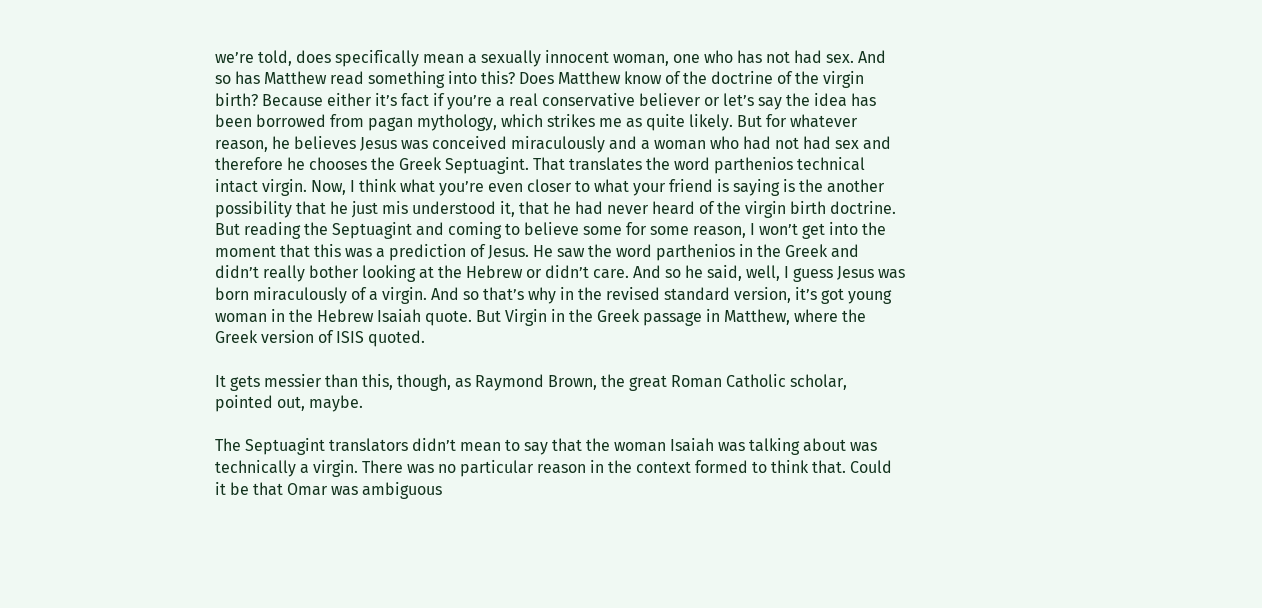we’re told, does specifically mean a sexually innocent woman, one who has not had sex. And so has Matthew read something into this? Does Matthew know of the doctrine of the virgin birth? Because either it’s fact if you’re a real conservative believer or let’s say the idea has been borrowed from pagan mythology, which strikes me as quite likely. But for whatever reason, he believes Jesus was conceived miraculously and a woman who had not had sex and therefore he chooses the Greek Septuagint. That translates the word parthenios technical intact virgin. Now, I think what you’re even closer to what your friend is saying is the another possibility that he just mis understood it, that he had never heard of the virgin birth doctrine. But reading the Septuagint and coming to believe some for some reason, I won’t get into the moment that this was a prediction of Jesus. He saw the word parthenios in the Greek and didn’t really bother looking at the Hebrew or didn’t care. And so he said, well, I guess Jesus was born miraculously of a virgin. And so that’s why in the revised standard version, it’s got young woman in the Hebrew Isaiah quote. But Virgin in the Greek passage in Matthew, where the Greek version of ISIS quoted.

It gets messier than this, though, as Raymond Brown, the great Roman Catholic scholar, pointed out, maybe.

The Septuagint translators didn’t mean to say that the woman Isaiah was talking about was technically a virgin. There was no particular reason in the context formed to think that. Could it be that Omar was ambiguous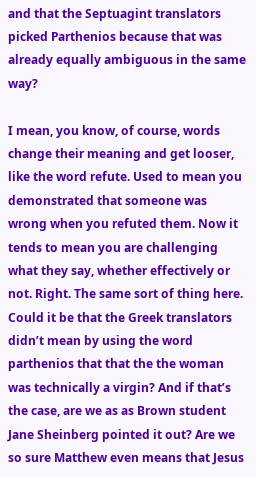and that the Septuagint translators picked Parthenios because that was already equally ambiguous in the same way?

I mean, you know, of course, words change their meaning and get looser, like the word refute. Used to mean you demonstrated that someone was wrong when you refuted them. Now it tends to mean you are challenging what they say, whether effectively or not. Right. The same sort of thing here. Could it be that the Greek translators didn’t mean by using the word parthenios that that the the woman was technically a virgin? And if that’s the case, are we as as Brown student Jane Sheinberg pointed it out? Are we so sure Matthew even means that Jesus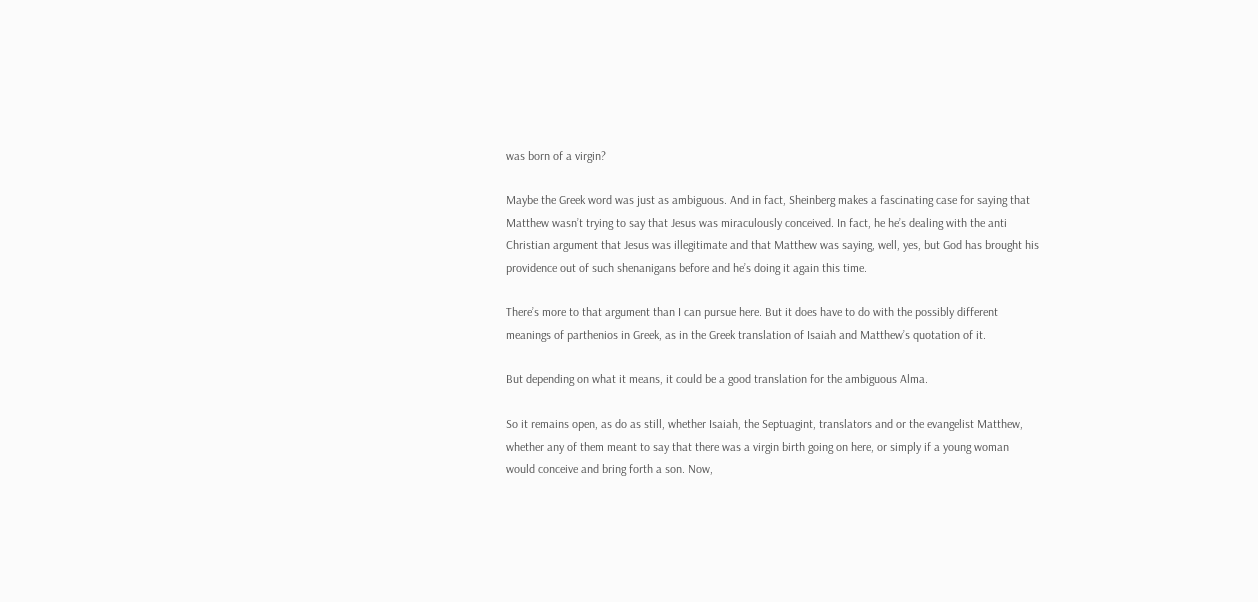was born of a virgin?

Maybe the Greek word was just as ambiguous. And in fact, Sheinberg makes a fascinating case for saying that Matthew wasn’t trying to say that Jesus was miraculously conceived. In fact, he he’s dealing with the anti Christian argument that Jesus was illegitimate and that Matthew was saying, well, yes, but God has brought his providence out of such shenanigans before and he’s doing it again this time.

There’s more to that argument than I can pursue here. But it does have to do with the possibly different meanings of parthenios in Greek, as in the Greek translation of Isaiah and Matthew’s quotation of it.

But depending on what it means, it could be a good translation for the ambiguous Alma.

So it remains open, as do as still, whether Isaiah, the Septuagint, translators and or the evangelist Matthew, whether any of them meant to say that there was a virgin birth going on here, or simply if a young woman would conceive and bring forth a son. Now,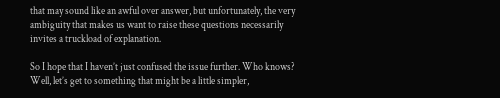that may sound like an awful over answer, but unfortunately, the very ambiguity that makes us want to raise these questions necessarily invites a truckload of explanation.

So I hope that I haven’t just confused the issue further. Who knows? Well, let’s get to something that might be a little simpler,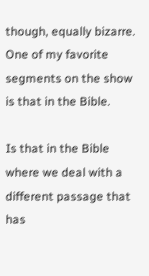though, equally bizarre. One of my favorite segments on the show is that in the Bible.

Is that in the Bible where we deal with a different passage that has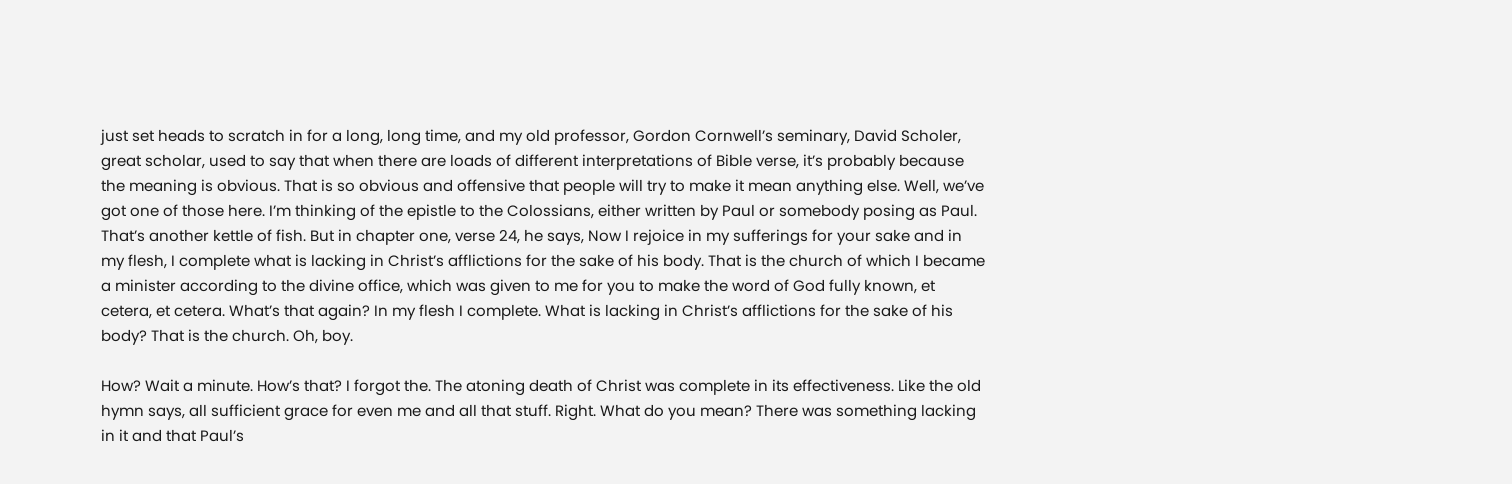just set heads to scratch in for a long, long time, and my old professor, Gordon Cornwell’s seminary, David Scholer, great scholar, used to say that when there are loads of different interpretations of Bible verse, it’s probably because the meaning is obvious. That is so obvious and offensive that people will try to make it mean anything else. Well, we’ve got one of those here. I’m thinking of the epistle to the Colossians, either written by Paul or somebody posing as Paul. That’s another kettle of fish. But in chapter one, verse 24, he says, Now I rejoice in my sufferings for your sake and in my flesh, I complete what is lacking in Christ’s afflictions for the sake of his body. That is the church of which I became a minister according to the divine office, which was given to me for you to make the word of God fully known, et cetera, et cetera. What’s that again? In my flesh I complete. What is lacking in Christ’s afflictions for the sake of his body? That is the church. Oh, boy.

How? Wait a minute. How’s that? I forgot the. The atoning death of Christ was complete in its effectiveness. Like the old hymn says, all sufficient grace for even me and all that stuff. Right. What do you mean? There was something lacking in it and that Paul’s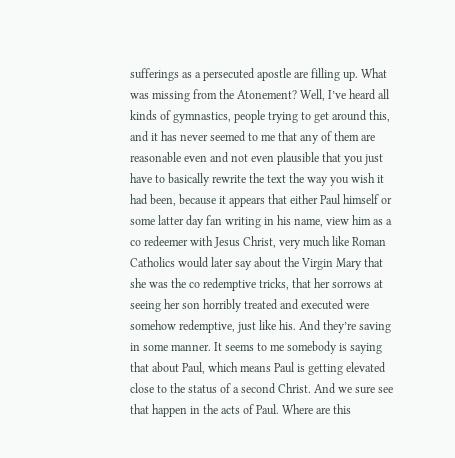sufferings as a persecuted apostle are filling up. What was missing from the Atonement? Well, I’ve heard all kinds of gymnastics, people trying to get around this, and it has never seemed to me that any of them are reasonable even and not even plausible that you just have to basically rewrite the text the way you wish it had been, because it appears that either Paul himself or some latter day fan writing in his name, view him as a co redeemer with Jesus Christ, very much like Roman Catholics would later say about the Virgin Mary that she was the co redemptive tricks, that her sorrows at seeing her son horribly treated and executed were somehow redemptive, just like his. And they’re saving in some manner. It seems to me somebody is saying that about Paul, which means Paul is getting elevated close to the status of a second Christ. And we sure see that happen in the acts of Paul. Where are this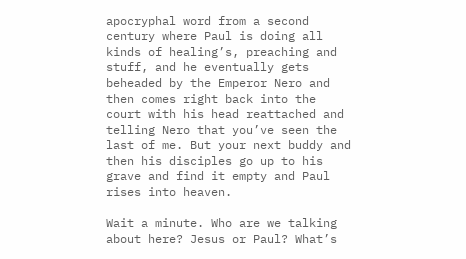apocryphal word from a second century where Paul is doing all kinds of healing’s, preaching and stuff, and he eventually gets beheaded by the Emperor Nero and then comes right back into the court with his head reattached and telling Nero that you’ve seen the last of me. But your next buddy and then his disciples go up to his grave and find it empty and Paul rises into heaven.

Wait a minute. Who are we talking about here? Jesus or Paul? What’s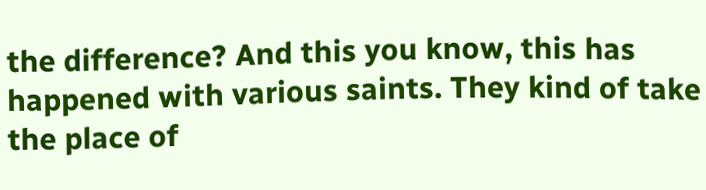the difference? And this you know, this has happened with various saints. They kind of take the place of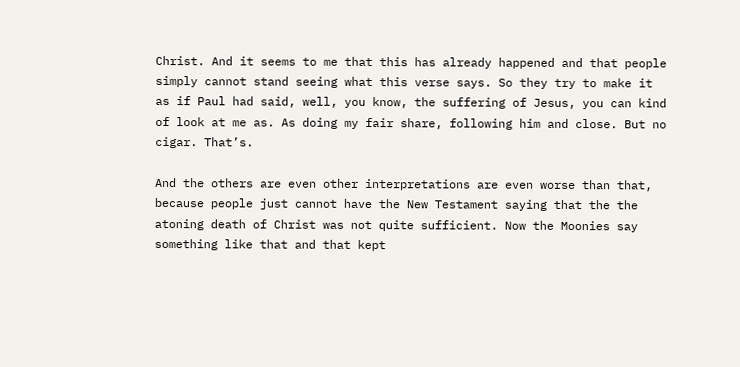Christ. And it seems to me that this has already happened and that people simply cannot stand seeing what this verse says. So they try to make it as if Paul had said, well, you know, the suffering of Jesus, you can kind of look at me as. As doing my fair share, following him and close. But no cigar. That’s.

And the others are even other interpretations are even worse than that, because people just cannot have the New Testament saying that the the atoning death of Christ was not quite sufficient. Now the Moonies say something like that and that kept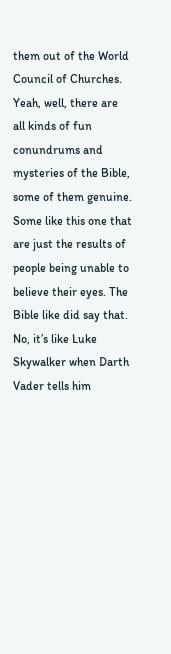them out of the World Council of Churches. Yeah, well, there are all kinds of fun conundrums and mysteries of the Bible, some of them genuine. Some like this one that are just the results of people being unable to believe their eyes. The Bible like did say that. No, it’s like Luke Skywalker when Darth Vader tells him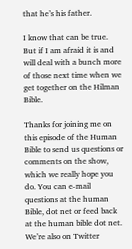that he’s his father.

I know that can be true. But if I am afraid it is and will deal with a bunch more of those next time when we get together on the Hilman Bible.

Thanks for joining me on this episode of the Human Bible to send us questions or comments on the show, which we really hope you do. You can e-mail questions at the human Bible, dot net or feed back at the human bible dot net. We’re also on Twitter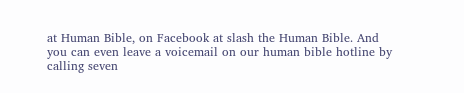at Human Bible, on Facebook at slash the Human Bible. And you can even leave a voicemail on our human bible hotline by calling seven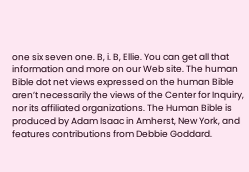one six seven one. B, i. B, Ellie. You can get all that information and more on our Web site. The human Bible dot net views expressed on the human Bible aren’t necessarily the views of the Center for Inquiry, nor its affiliated organizations. The Human Bible is produced by Adam Isaac in Amherst, New York, and features contributions from Debbie Goddard.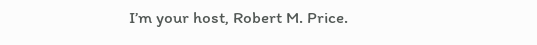I’m your host, Robert M. Price.